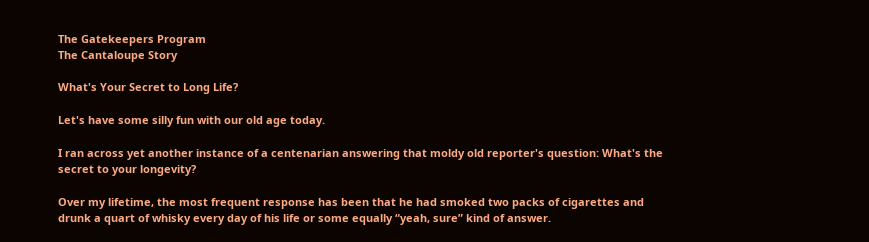The Gatekeepers Program
The Cantaloupe Story

What's Your Secret to Long Life?

Let's have some silly fun with our old age today.

I ran across yet another instance of a centenarian answering that moldy old reporter's question: What's the secret to your longevity?

Over my lifetime, the most frequent response has been that he had smoked two packs of cigarettes and drunk a quart of whisky every day of his life or some equally “yeah, sure” kind of answer.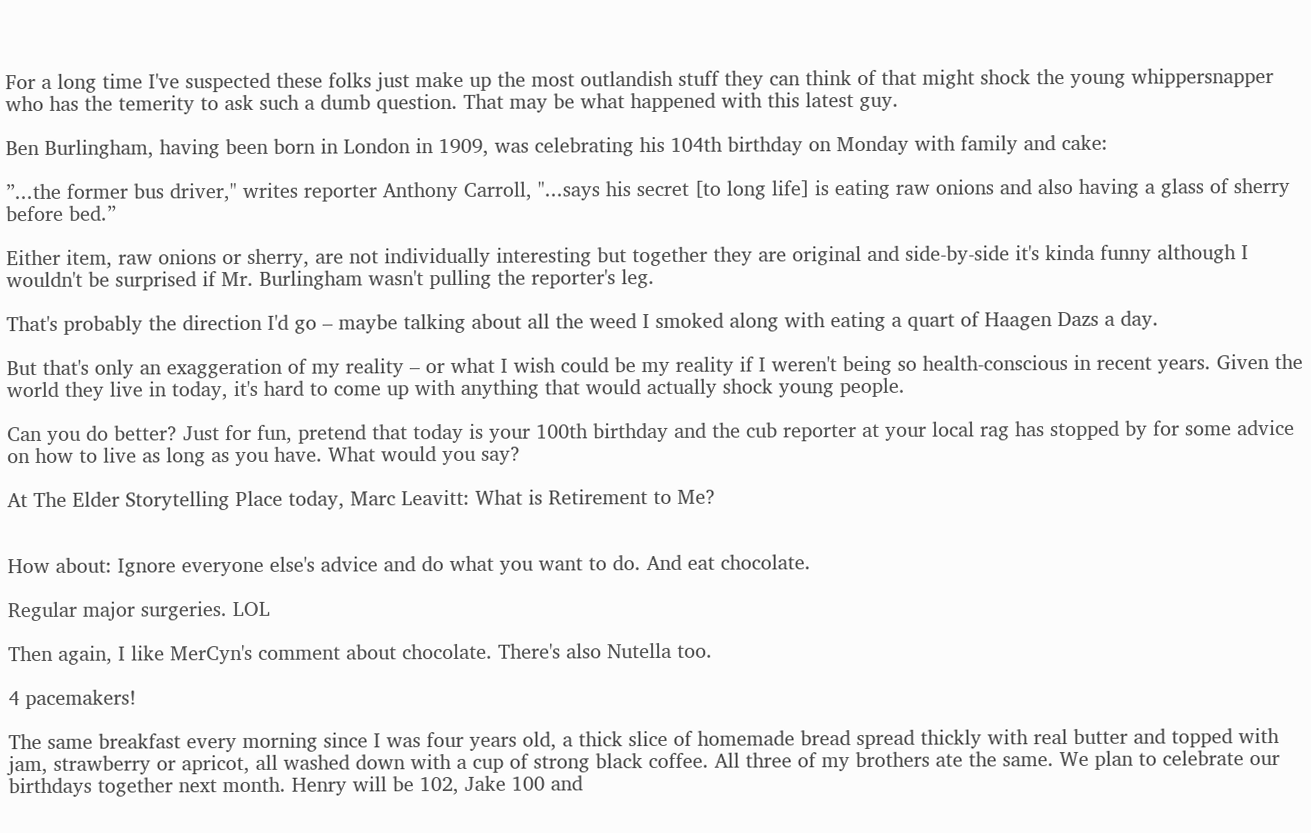For a long time I've suspected these folks just make up the most outlandish stuff they can think of that might shock the young whippersnapper who has the temerity to ask such a dumb question. That may be what happened with this latest guy.

Ben Burlingham, having been born in London in 1909, was celebrating his 104th birthday on Monday with family and cake:

”...the former bus driver," writes reporter Anthony Carroll, "...says his secret [to long life] is eating raw onions and also having a glass of sherry before bed.”

Either item, raw onions or sherry, are not individually interesting but together they are original and side-by-side it's kinda funny although I wouldn't be surprised if Mr. Burlingham wasn't pulling the reporter's leg.

That's probably the direction I'd go – maybe talking about all the weed I smoked along with eating a quart of Haagen Dazs a day.

But that's only an exaggeration of my reality – or what I wish could be my reality if I weren't being so health-conscious in recent years. Given the world they live in today, it's hard to come up with anything that would actually shock young people.

Can you do better? Just for fun, pretend that today is your 100th birthday and the cub reporter at your local rag has stopped by for some advice on how to live as long as you have. What would you say?

At The Elder Storytelling Place today, Marc Leavitt: What is Retirement to Me?


How about: Ignore everyone else's advice and do what you want to do. And eat chocolate.

Regular major surgeries. LOL

Then again, I like MerCyn's comment about chocolate. There's also Nutella too.

4 pacemakers!

The same breakfast every morning since I was four years old, a thick slice of homemade bread spread thickly with real butter and topped with jam, strawberry or apricot, all washed down with a cup of strong black coffee. All three of my brothers ate the same. We plan to celebrate our birthdays together next month. Henry will be 102, Jake 100 and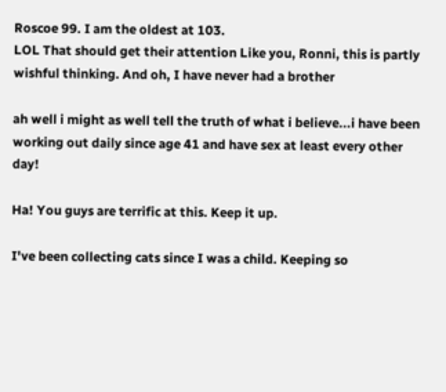Roscoe 99. I am the oldest at 103.
LOL That should get their attention Like you, Ronni, this is partly wishful thinking. And oh, I have never had a brother

ah well i might as well tell the truth of what i believe...i have been working out daily since age 41 and have sex at least every other day!

Ha! You guys are terrific at this. Keep it up.

I've been collecting cats since I was a child. Keeping so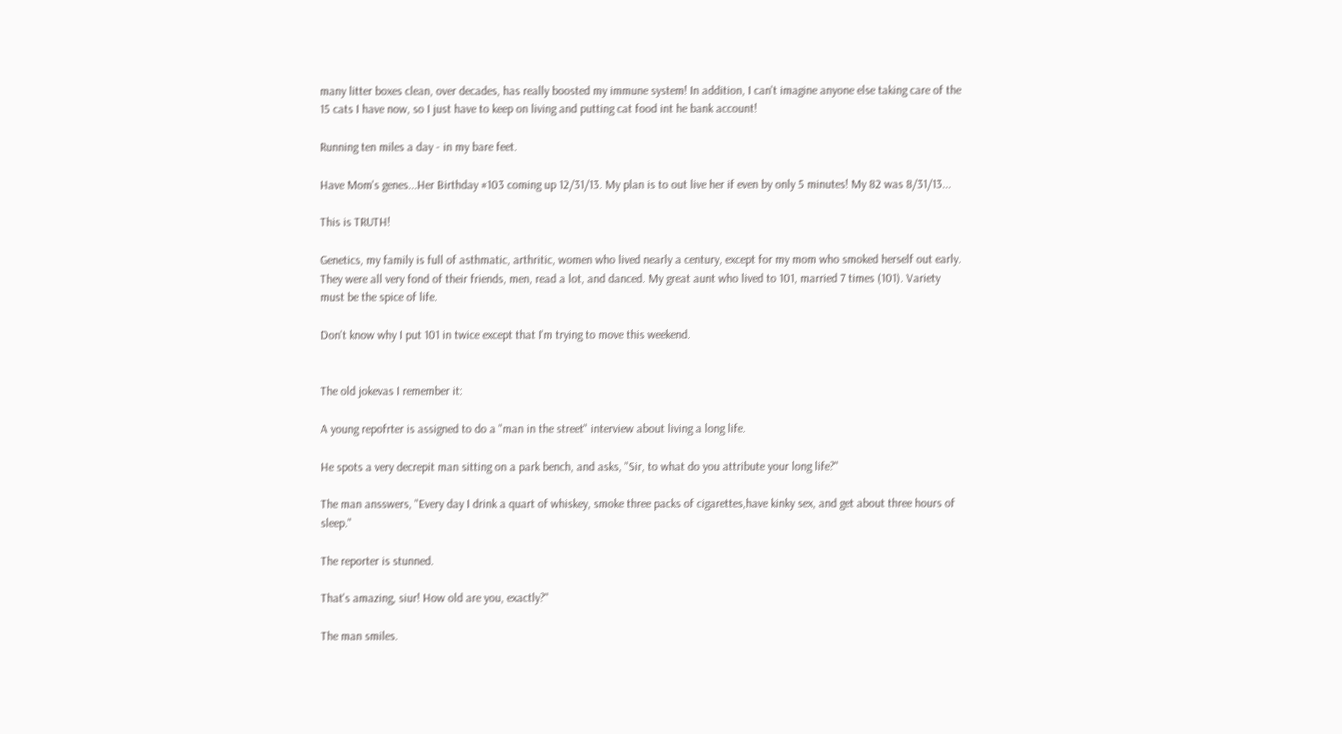many litter boxes clean, over decades, has really boosted my immune system! In addition, I can't imagine anyone else taking care of the 15 cats I have now, so I just have to keep on living and putting cat food int he bank account!

Running ten miles a day - in my bare feet.

Have Mom's genes...Her Birthday #103 coming up 12/31/13. My plan is to out live her if even by only 5 minutes! My 82 was 8/31/13...

This is TRUTH!

Genetics, my family is full of asthmatic, arthritic, women who lived nearly a century, except for my mom who smoked herself out early. They were all very fond of their friends, men, read a lot, and danced. My great aunt who lived to 101, married 7 times (101). Variety must be the spice of life.

Don't know why I put 101 in twice except that I'm trying to move this weekend.


The old jokevas I remember it:

A young repofrter is assigned to do a "man in the street" interview about living a long life.

He spots a very decrepit man sitting on a park bench, and asks, "Sir, to what do you attribute your long life?"

The man ansswers, "Every day I drink a quart of whiskey, smoke three packs of cigarettes,have kinky sex, and get about three hours of sleep."

The reporter is stunned.

That's amazing, siur! How old are you, exactly?"

The man smiles.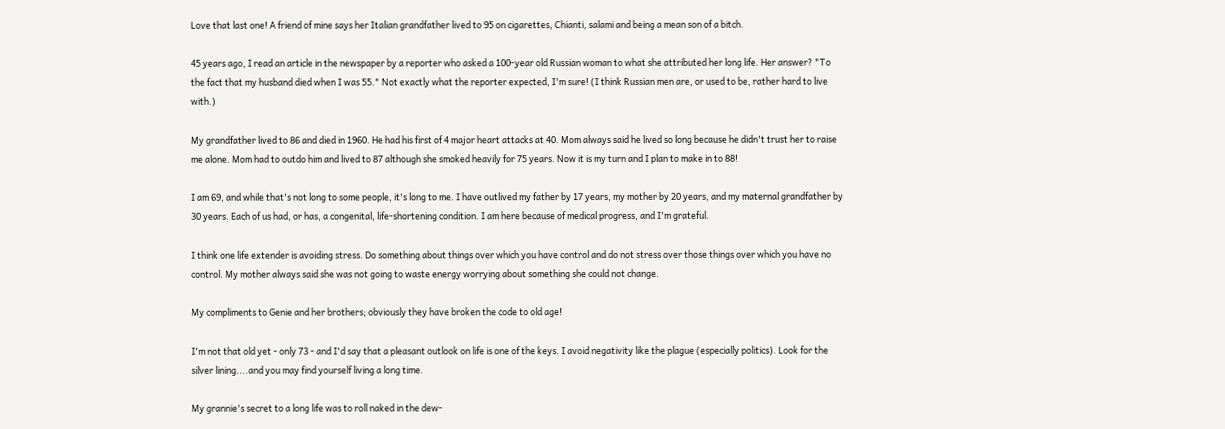Love that last one! A friend of mine says her Italian grandfather lived to 95 on cigarettes, Chianti, salami and being a mean son of a bitch.

45 years ago, I read an article in the newspaper by a reporter who asked a 100-year old Russian woman to what she attributed her long life. Her answer? "To the fact that my husband died when I was 55." Not exactly what the reporter expected, I'm sure! (I think Russian men are, or used to be, rather hard to live with.)

My grandfather lived to 86 and died in 1960. He had his first of 4 major heart attacks at 40. Mom always said he lived so long because he didn't trust her to raise me alone. Mom had to outdo him and lived to 87 although she smoked heavily for 75 years. Now it is my turn and I plan to make in to 88!

I am 69, and while that's not long to some people, it's long to me. I have outlived my father by 17 years, my mother by 20 years, and my maternal grandfather by 30 years. Each of us had, or has, a congenital, life-shortening condition. I am here because of medical progress, and I'm grateful.

I think one life extender is avoiding stress. Do something about things over which you have control and do not stress over those things over which you have no control. My mother always said she was not going to waste energy worrying about something she could not change.

My compliments to Genie and her brothers; obviously they have broken the code to old age!

I'm not that old yet - only 73 - and I'd say that a pleasant outlook on life is one of the keys. I avoid negativity like the plague (especially politics). Look for the silver lining....and you may find yourself living a long time.

My grannie's secret to a long life was to roll naked in the dew-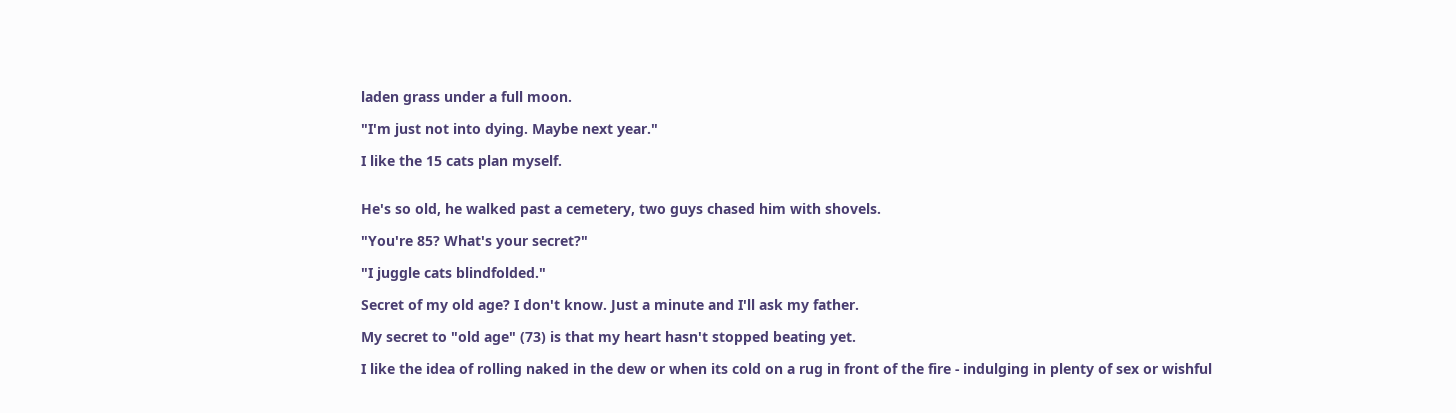laden grass under a full moon.

"I'm just not into dying. Maybe next year."

I like the 15 cats plan myself.


He's so old, he walked past a cemetery, two guys chased him with shovels.

"You're 85? What's your secret?"

"I juggle cats blindfolded."

Secret of my old age? I don't know. Just a minute and I'll ask my father.

My secret to "old age" (73) is that my heart hasn't stopped beating yet.

I like the idea of rolling naked in the dew or when its cold on a rug in front of the fire - indulging in plenty of sex or wishful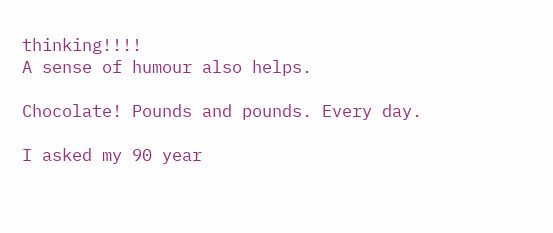thinking!!!!
A sense of humour also helps.

Chocolate! Pounds and pounds. Every day.

I asked my 90 year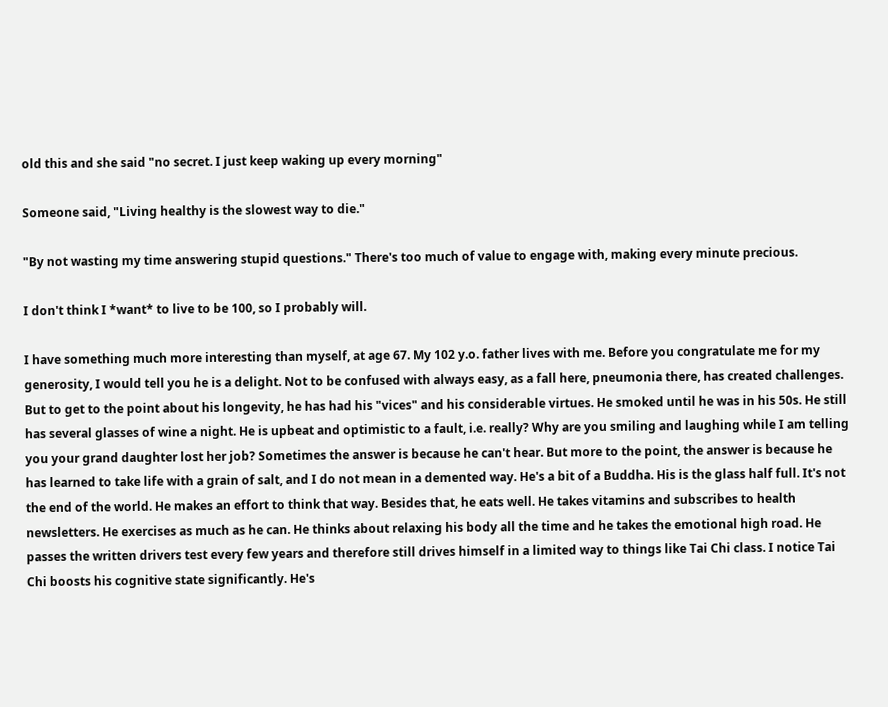old this and she said "no secret. I just keep waking up every morning"

Someone said, "Living healthy is the slowest way to die."

"By not wasting my time answering stupid questions." There's too much of value to engage with, making every minute precious.

I don't think I *want* to live to be 100, so I probably will.

I have something much more interesting than myself, at age 67. My 102 y.o. father lives with me. Before you congratulate me for my generosity, I would tell you he is a delight. Not to be confused with always easy, as a fall here, pneumonia there, has created challenges. But to get to the point about his longevity, he has had his "vices" and his considerable virtues. He smoked until he was in his 50s. He still has several glasses of wine a night. He is upbeat and optimistic to a fault, i.e. really? Why are you smiling and laughing while I am telling you your grand daughter lost her job? Sometimes the answer is because he can't hear. But more to the point, the answer is because he has learned to take life with a grain of salt, and I do not mean in a demented way. He's a bit of a Buddha. His is the glass half full. It's not the end of the world. He makes an effort to think that way. Besides that, he eats well. He takes vitamins and subscribes to health newsletters. He exercises as much as he can. He thinks about relaxing his body all the time and he takes the emotional high road. He passes the written drivers test every few years and therefore still drives himself in a limited way to things like Tai Chi class. I notice Tai Chi boosts his cognitive state significantly. He's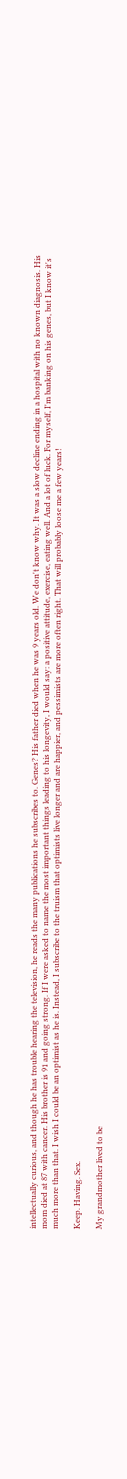intellectually curious, and though he has trouble hearing the television, he reads the many publications he subscribes to. Genes? His father died when he was 9 years old. We don't know why. It was a slow decline ending in a hospital with no known diagnosis. His mom died at 87 with cancer. His brother is 91 and going strong. If I were asked to name the most important things leading to his longevity, I would say: a positive attitude, exercise, eating well. And a lot of luck. For myself, I'm banking on his genes, but I know it's much more than that. I wish I could be an optimist as he is. Instead, I subscribe to the truism that optimists live longer and are happier, and pessimists are more often right. That will probably loose me a few years!

Keep. Having. Sex.

My grandmother lived to be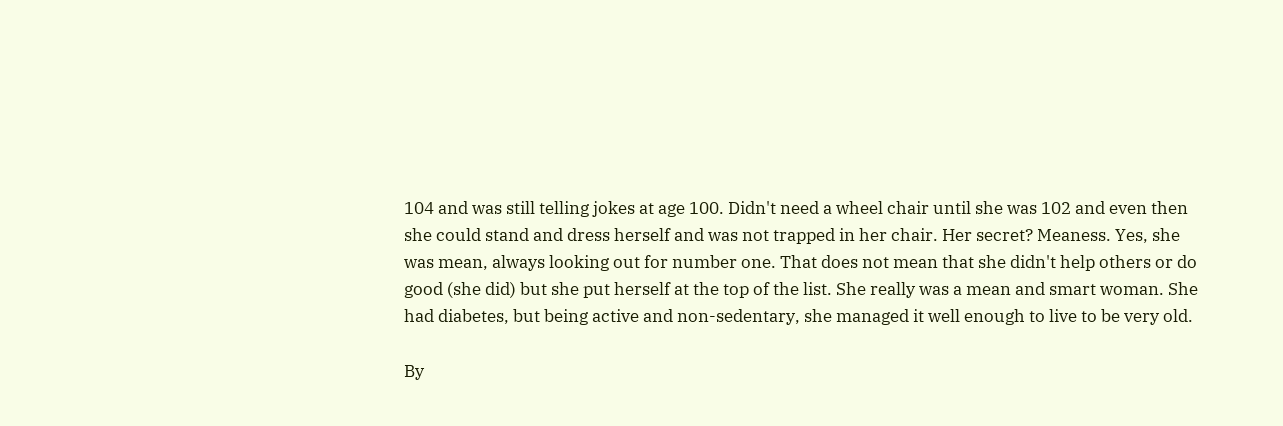104 and was still telling jokes at age 100. Didn't need a wheel chair until she was 102 and even then she could stand and dress herself and was not trapped in her chair. Her secret? Meaness. Yes, she was mean, always looking out for number one. That does not mean that she didn't help others or do good (she did) but she put herself at the top of the list. She really was a mean and smart woman. She had diabetes, but being active and non-sedentary, she managed it well enough to live to be very old.

By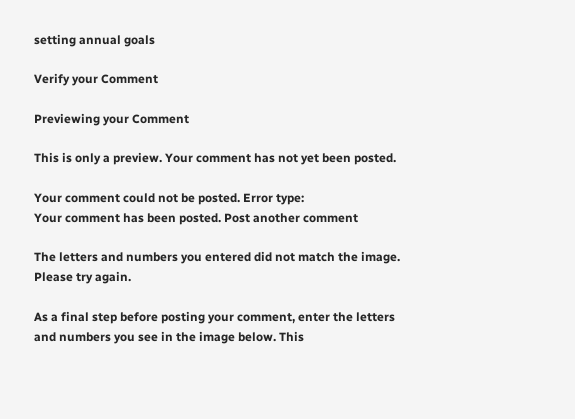setting annual goals

Verify your Comment

Previewing your Comment

This is only a preview. Your comment has not yet been posted.

Your comment could not be posted. Error type:
Your comment has been posted. Post another comment

The letters and numbers you entered did not match the image. Please try again.

As a final step before posting your comment, enter the letters and numbers you see in the image below. This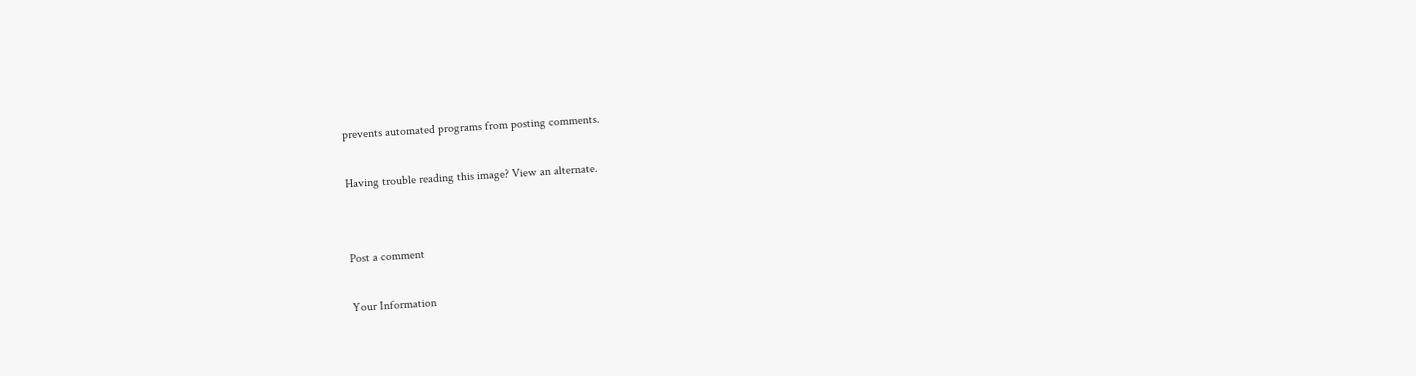prevents automated programs from posting comments.

Having trouble reading this image? View an alternate.


Post a comment

Your Information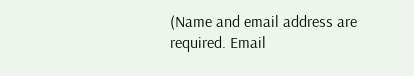(Name and email address are required. Email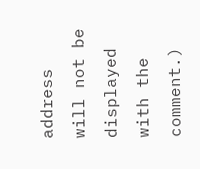address will not be displayed with the comment.)